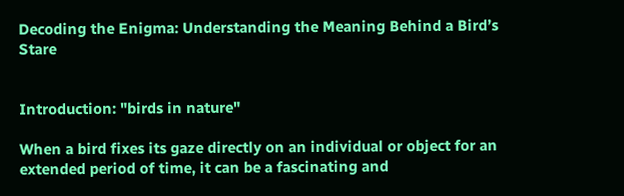Decoding the Enigma: Understanding the Meaning Behind a Bird’s Stare


Introduction: "birds in nature"

When a bird fixes its gaze directly on an individual or object for an extended period of time, it can be a fascinating and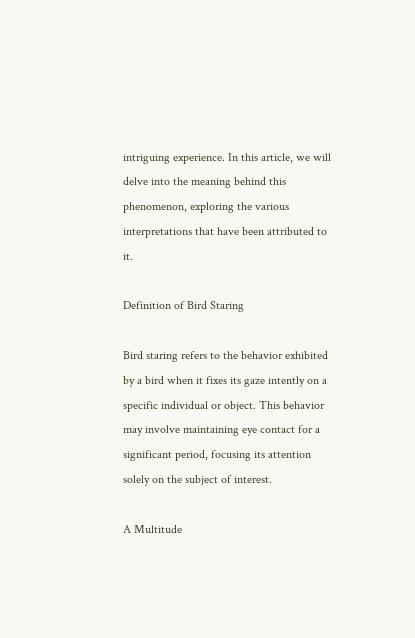intriguing experience. In this article, we will delve into the meaning behind this phenomenon, exploring the various interpretations that have been attributed to it.

Definition of Bird Staring

Bird staring refers to the behavior exhibited by a bird when it fixes its gaze intently on a specific individual or object. This behavior may involve maintaining eye contact for a significant period, focusing its attention solely on the subject of interest.

A Multitude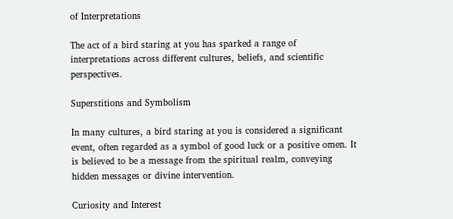of Interpretations

The act of a bird staring at you has sparked a range of interpretations across different cultures, beliefs, and scientific perspectives.

Superstitions and Symbolism

In many cultures, a bird staring at you is considered a significant event, often regarded as a symbol of good luck or a positive omen. It is believed to be a message from the spiritual realm, conveying hidden messages or divine intervention.

Curiosity and Interest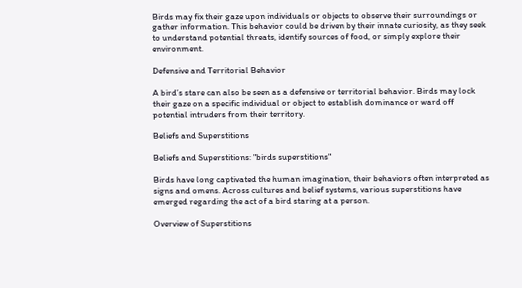Birds may fix their gaze upon individuals or objects to observe their surroundings or gather information. This behavior could be driven by their innate curiosity, as they seek to understand potential threats, identify sources of food, or simply explore their environment.

Defensive and Territorial Behavior

A bird’s stare can also be seen as a defensive or territorial behavior. Birds may lock their gaze on a specific individual or object to establish dominance or ward off potential intruders from their territory.

Beliefs and Superstitions

Beliefs and Superstitions: "birds superstitions"

Birds have long captivated the human imagination, their behaviors often interpreted as signs and omens. Across cultures and belief systems, various superstitions have emerged regarding the act of a bird staring at a person.

Overview of Superstitions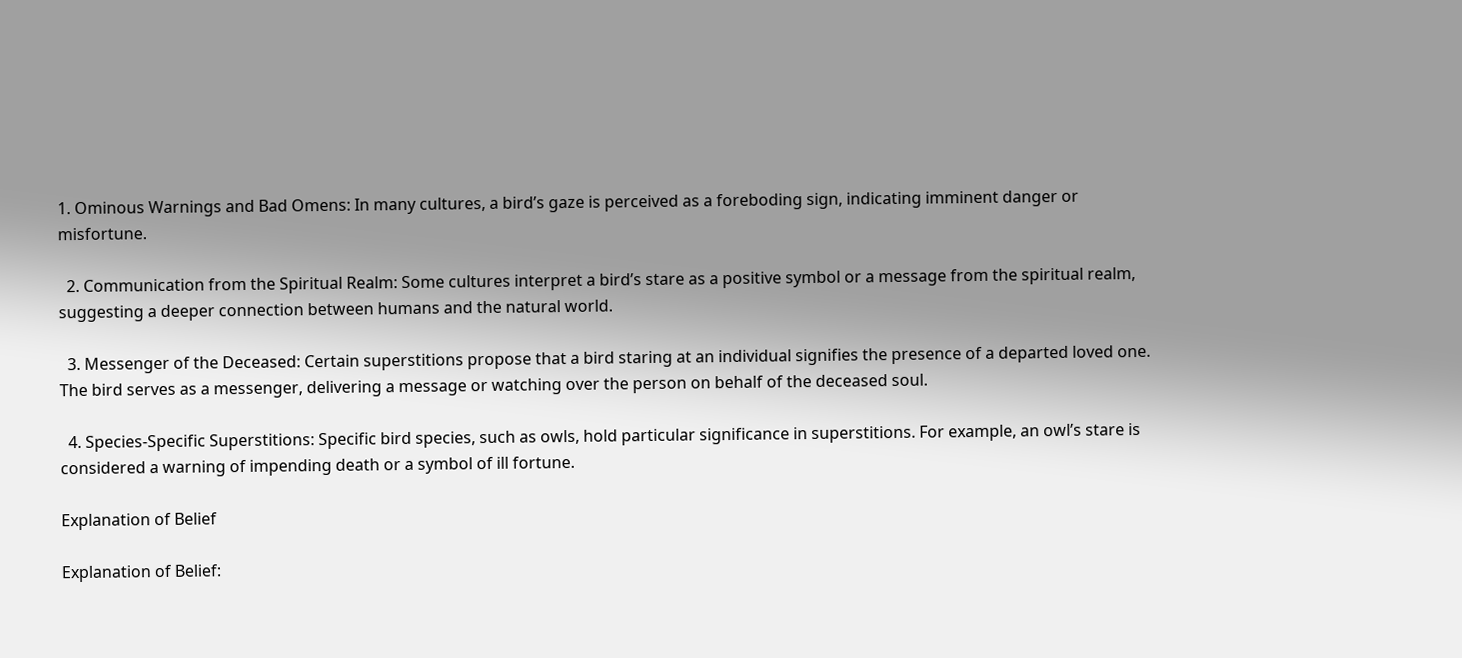1. Ominous Warnings and Bad Omens: In many cultures, a bird’s gaze is perceived as a foreboding sign, indicating imminent danger or misfortune.

  2. Communication from the Spiritual Realm: Some cultures interpret a bird’s stare as a positive symbol or a message from the spiritual realm, suggesting a deeper connection between humans and the natural world.

  3. Messenger of the Deceased: Certain superstitions propose that a bird staring at an individual signifies the presence of a departed loved one. The bird serves as a messenger, delivering a message or watching over the person on behalf of the deceased soul.

  4. Species-Specific Superstitions: Specific bird species, such as owls, hold particular significance in superstitions. For example, an owl’s stare is considered a warning of impending death or a symbol of ill fortune.

Explanation of Belief

Explanation of Belief: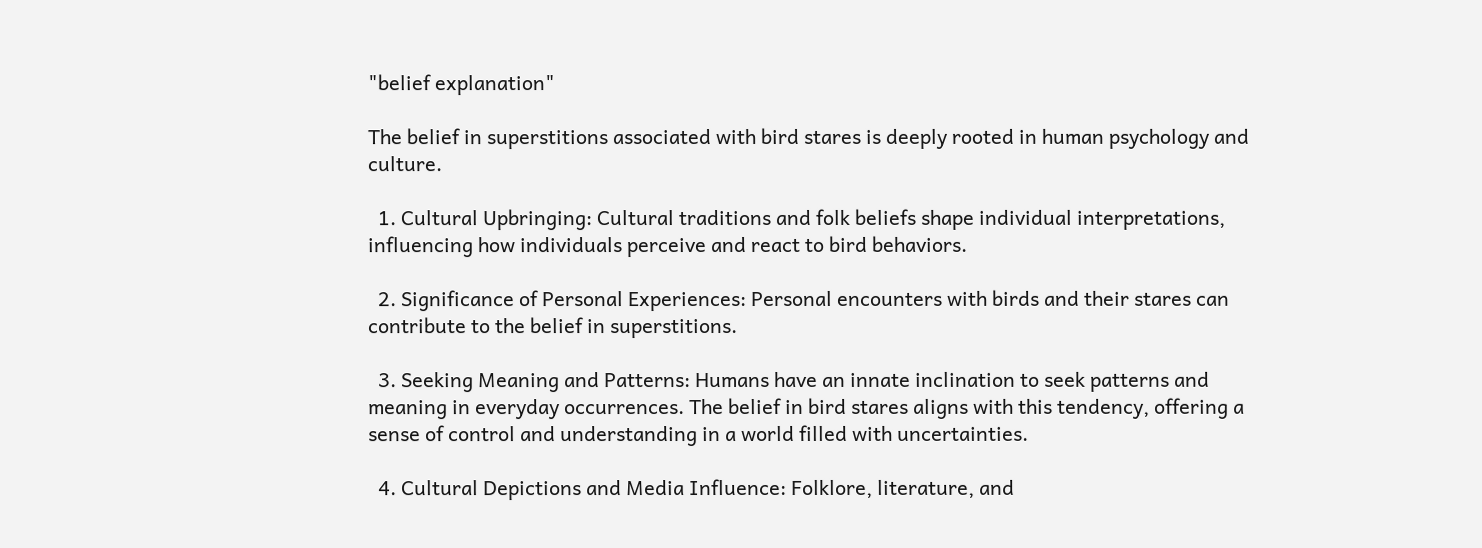"belief explanation"

The belief in superstitions associated with bird stares is deeply rooted in human psychology and culture.

  1. Cultural Upbringing: Cultural traditions and folk beliefs shape individual interpretations, influencing how individuals perceive and react to bird behaviors.

  2. Significance of Personal Experiences: Personal encounters with birds and their stares can contribute to the belief in superstitions.

  3. Seeking Meaning and Patterns: Humans have an innate inclination to seek patterns and meaning in everyday occurrences. The belief in bird stares aligns with this tendency, offering a sense of control and understanding in a world filled with uncertainties.

  4. Cultural Depictions and Media Influence: Folklore, literature, and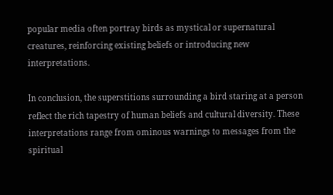popular media often portray birds as mystical or supernatural creatures, reinforcing existing beliefs or introducing new interpretations.

In conclusion, the superstitions surrounding a bird staring at a person reflect the rich tapestry of human beliefs and cultural diversity. These interpretations range from ominous warnings to messages from the spiritual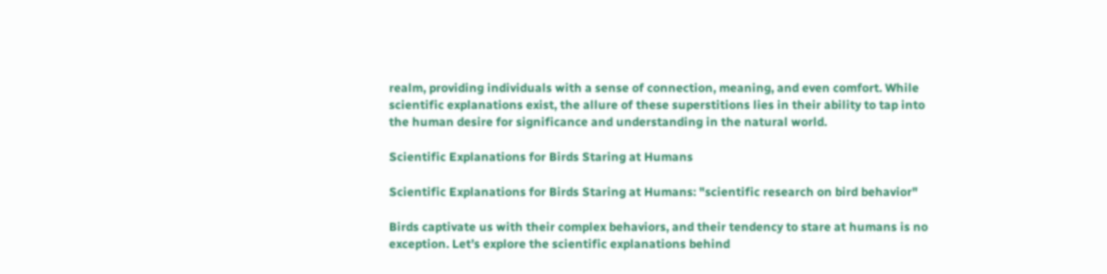realm, providing individuals with a sense of connection, meaning, and even comfort. While scientific explanations exist, the allure of these superstitions lies in their ability to tap into the human desire for significance and understanding in the natural world.

Scientific Explanations for Birds Staring at Humans

Scientific Explanations for Birds Staring at Humans: "scientific research on bird behavior"

Birds captivate us with their complex behaviors, and their tendency to stare at humans is no exception. Let’s explore the scientific explanations behind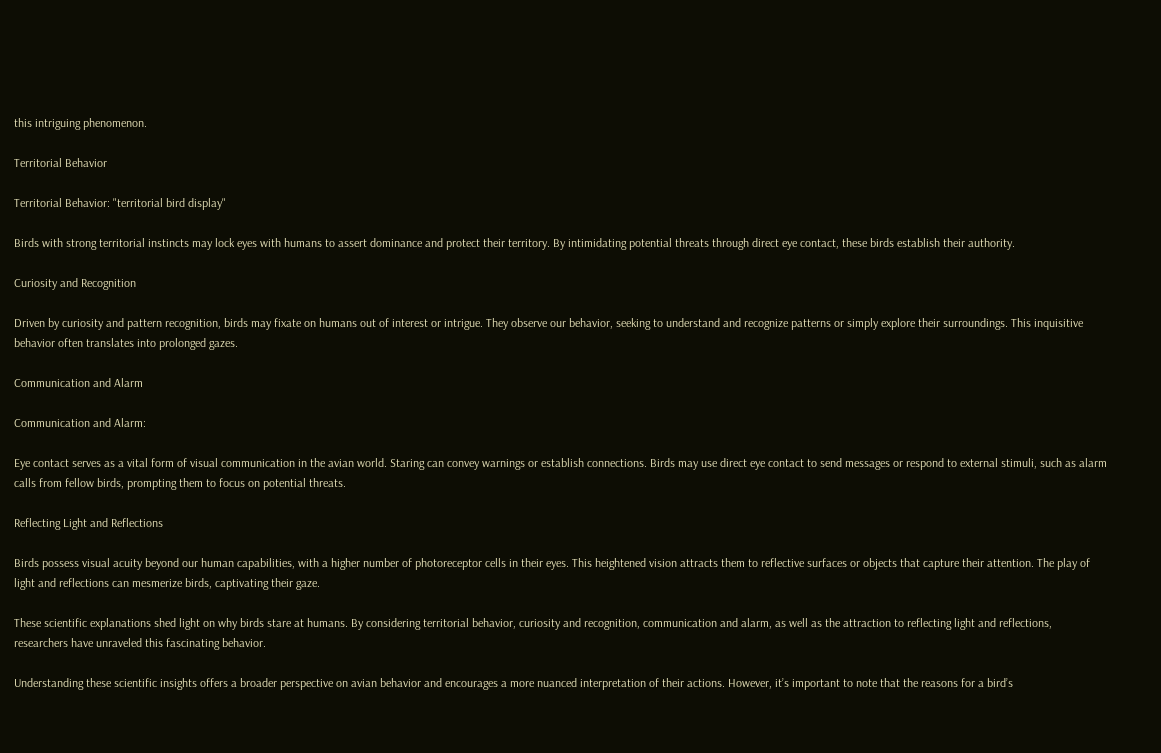this intriguing phenomenon.

Territorial Behavior

Territorial Behavior: "territorial bird display"

Birds with strong territorial instincts may lock eyes with humans to assert dominance and protect their territory. By intimidating potential threats through direct eye contact, these birds establish their authority.

Curiosity and Recognition

Driven by curiosity and pattern recognition, birds may fixate on humans out of interest or intrigue. They observe our behavior, seeking to understand and recognize patterns or simply explore their surroundings. This inquisitive behavior often translates into prolonged gazes.

Communication and Alarm

Communication and Alarm:

Eye contact serves as a vital form of visual communication in the avian world. Staring can convey warnings or establish connections. Birds may use direct eye contact to send messages or respond to external stimuli, such as alarm calls from fellow birds, prompting them to focus on potential threats.

Reflecting Light and Reflections

Birds possess visual acuity beyond our human capabilities, with a higher number of photoreceptor cells in their eyes. This heightened vision attracts them to reflective surfaces or objects that capture their attention. The play of light and reflections can mesmerize birds, captivating their gaze.

These scientific explanations shed light on why birds stare at humans. By considering territorial behavior, curiosity and recognition, communication and alarm, as well as the attraction to reflecting light and reflections, researchers have unraveled this fascinating behavior.

Understanding these scientific insights offers a broader perspective on avian behavior and encourages a more nuanced interpretation of their actions. However, it’s important to note that the reasons for a bird’s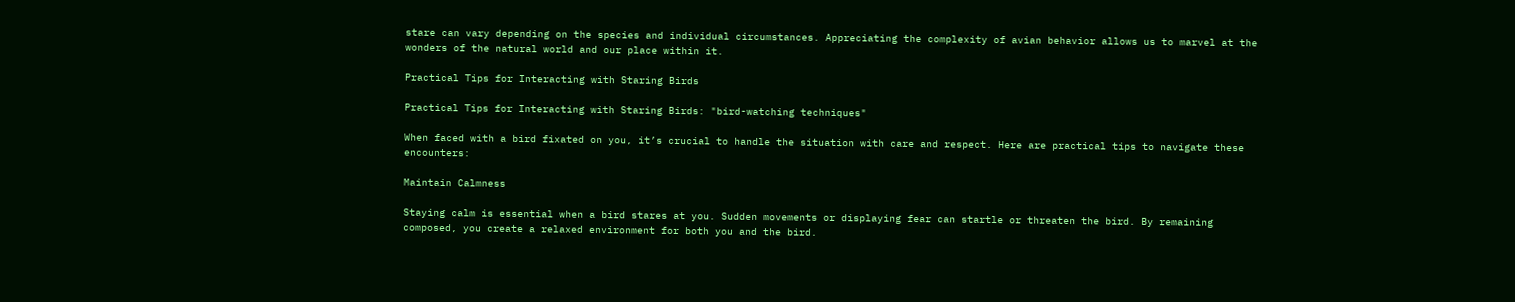stare can vary depending on the species and individual circumstances. Appreciating the complexity of avian behavior allows us to marvel at the wonders of the natural world and our place within it.

Practical Tips for Interacting with Staring Birds

Practical Tips for Interacting with Staring Birds: "bird-watching techniques"

When faced with a bird fixated on you, it’s crucial to handle the situation with care and respect. Here are practical tips to navigate these encounters:

Maintain Calmness

Staying calm is essential when a bird stares at you. Sudden movements or displaying fear can startle or threaten the bird. By remaining composed, you create a relaxed environment for both you and the bird.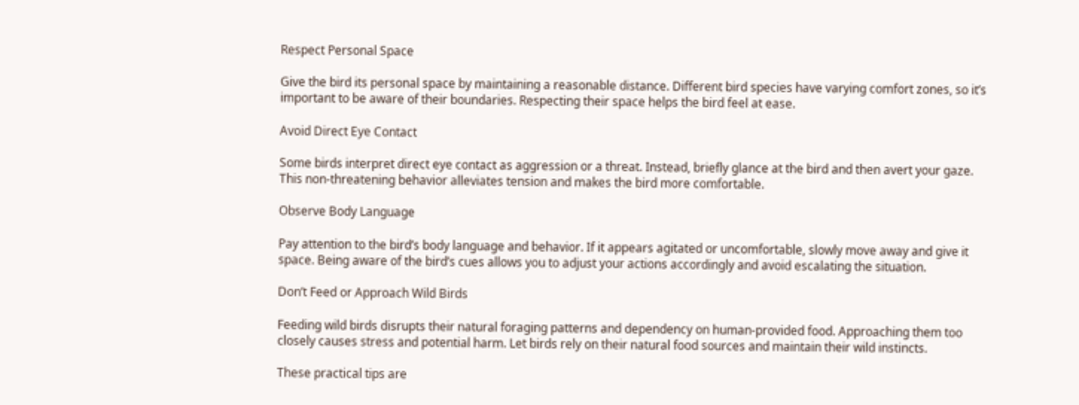Respect Personal Space

Give the bird its personal space by maintaining a reasonable distance. Different bird species have varying comfort zones, so it’s important to be aware of their boundaries. Respecting their space helps the bird feel at ease.

Avoid Direct Eye Contact

Some birds interpret direct eye contact as aggression or a threat. Instead, briefly glance at the bird and then avert your gaze. This non-threatening behavior alleviates tension and makes the bird more comfortable.

Observe Body Language

Pay attention to the bird’s body language and behavior. If it appears agitated or uncomfortable, slowly move away and give it space. Being aware of the bird’s cues allows you to adjust your actions accordingly and avoid escalating the situation.

Don’t Feed or Approach Wild Birds

Feeding wild birds disrupts their natural foraging patterns and dependency on human-provided food. Approaching them too closely causes stress and potential harm. Let birds rely on their natural food sources and maintain their wild instincts.

These practical tips are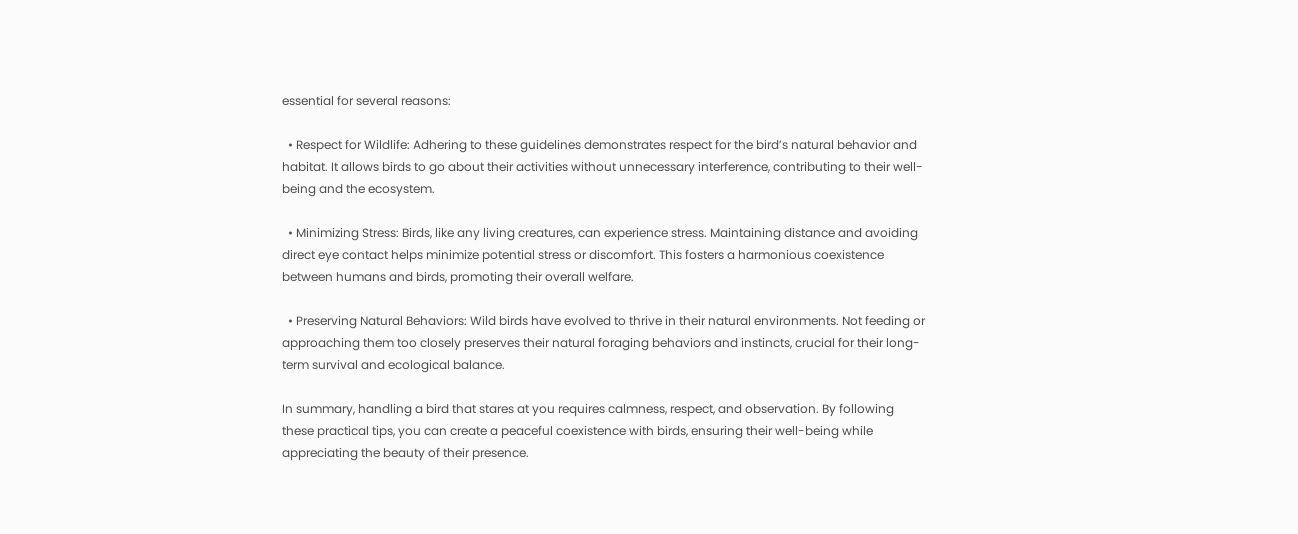essential for several reasons:

  • Respect for Wildlife: Adhering to these guidelines demonstrates respect for the bird’s natural behavior and habitat. It allows birds to go about their activities without unnecessary interference, contributing to their well-being and the ecosystem.

  • Minimizing Stress: Birds, like any living creatures, can experience stress. Maintaining distance and avoiding direct eye contact helps minimize potential stress or discomfort. This fosters a harmonious coexistence between humans and birds, promoting their overall welfare.

  • Preserving Natural Behaviors: Wild birds have evolved to thrive in their natural environments. Not feeding or approaching them too closely preserves their natural foraging behaviors and instincts, crucial for their long-term survival and ecological balance.

In summary, handling a bird that stares at you requires calmness, respect, and observation. By following these practical tips, you can create a peaceful coexistence with birds, ensuring their well-being while appreciating the beauty of their presence.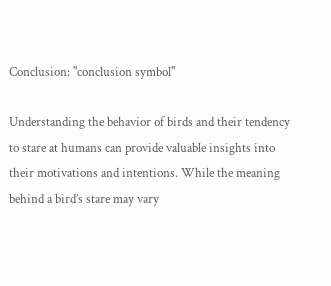Conclusion: "conclusion symbol"

Understanding the behavior of birds and their tendency to stare at humans can provide valuable insights into their motivations and intentions. While the meaning behind a bird’s stare may vary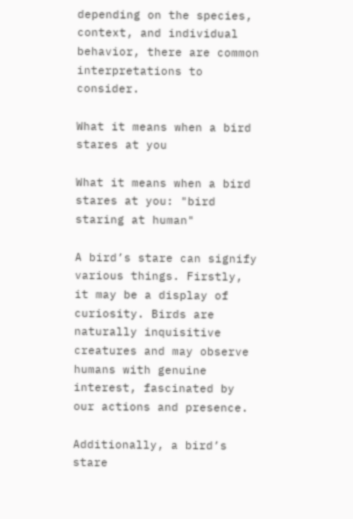depending on the species, context, and individual behavior, there are common interpretations to consider.

What it means when a bird stares at you

What it means when a bird stares at you: "bird staring at human"

A bird’s stare can signify various things. Firstly, it may be a display of curiosity. Birds are naturally inquisitive creatures and may observe humans with genuine interest, fascinated by our actions and presence.

Additionally, a bird’s stare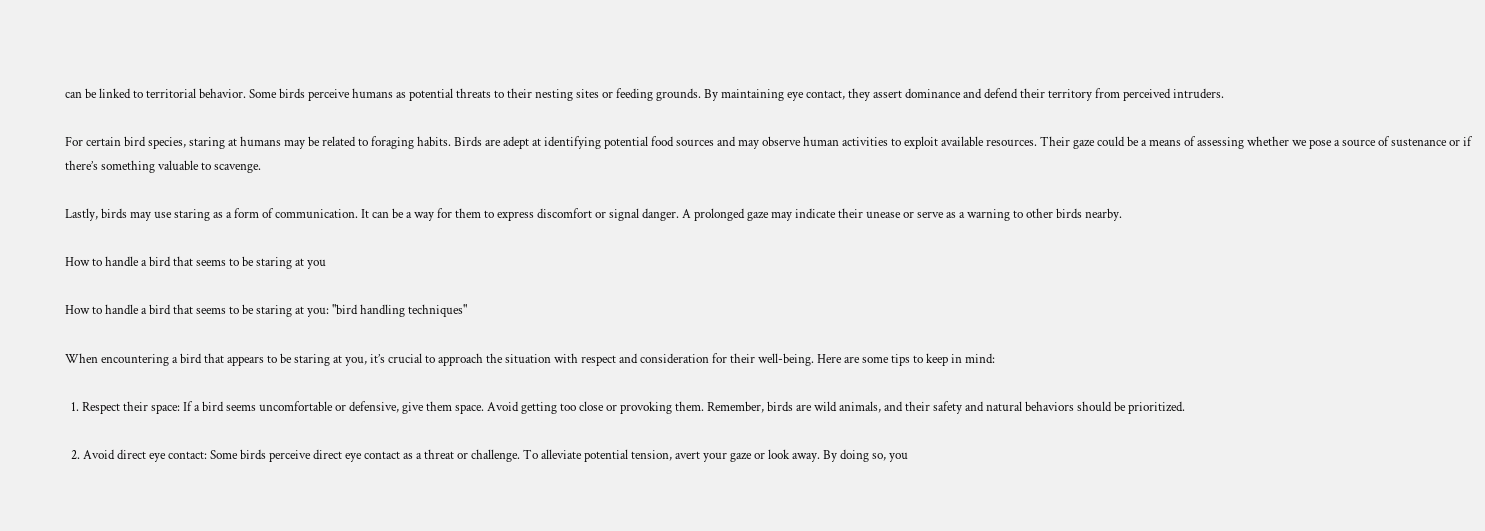can be linked to territorial behavior. Some birds perceive humans as potential threats to their nesting sites or feeding grounds. By maintaining eye contact, they assert dominance and defend their territory from perceived intruders.

For certain bird species, staring at humans may be related to foraging habits. Birds are adept at identifying potential food sources and may observe human activities to exploit available resources. Their gaze could be a means of assessing whether we pose a source of sustenance or if there’s something valuable to scavenge.

Lastly, birds may use staring as a form of communication. It can be a way for them to express discomfort or signal danger. A prolonged gaze may indicate their unease or serve as a warning to other birds nearby.

How to handle a bird that seems to be staring at you

How to handle a bird that seems to be staring at you: "bird handling techniques"

When encountering a bird that appears to be staring at you, it’s crucial to approach the situation with respect and consideration for their well-being. Here are some tips to keep in mind:

  1. Respect their space: If a bird seems uncomfortable or defensive, give them space. Avoid getting too close or provoking them. Remember, birds are wild animals, and their safety and natural behaviors should be prioritized.

  2. Avoid direct eye contact: Some birds perceive direct eye contact as a threat or challenge. To alleviate potential tension, avert your gaze or look away. By doing so, you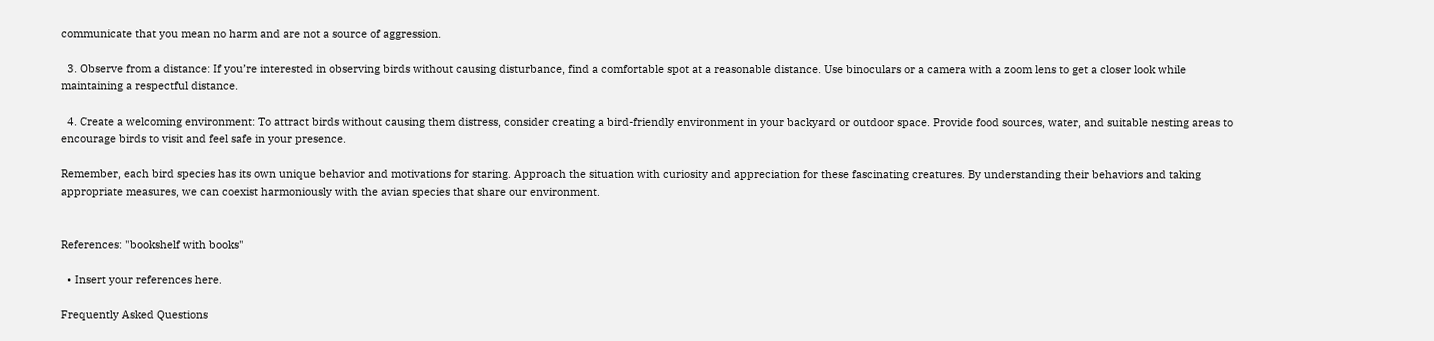communicate that you mean no harm and are not a source of aggression.

  3. Observe from a distance: If you’re interested in observing birds without causing disturbance, find a comfortable spot at a reasonable distance. Use binoculars or a camera with a zoom lens to get a closer look while maintaining a respectful distance.

  4. Create a welcoming environment: To attract birds without causing them distress, consider creating a bird-friendly environment in your backyard or outdoor space. Provide food sources, water, and suitable nesting areas to encourage birds to visit and feel safe in your presence.

Remember, each bird species has its own unique behavior and motivations for staring. Approach the situation with curiosity and appreciation for these fascinating creatures. By understanding their behaviors and taking appropriate measures, we can coexist harmoniously with the avian species that share our environment.


References: "bookshelf with books"

  • Insert your references here.

Frequently Asked Questions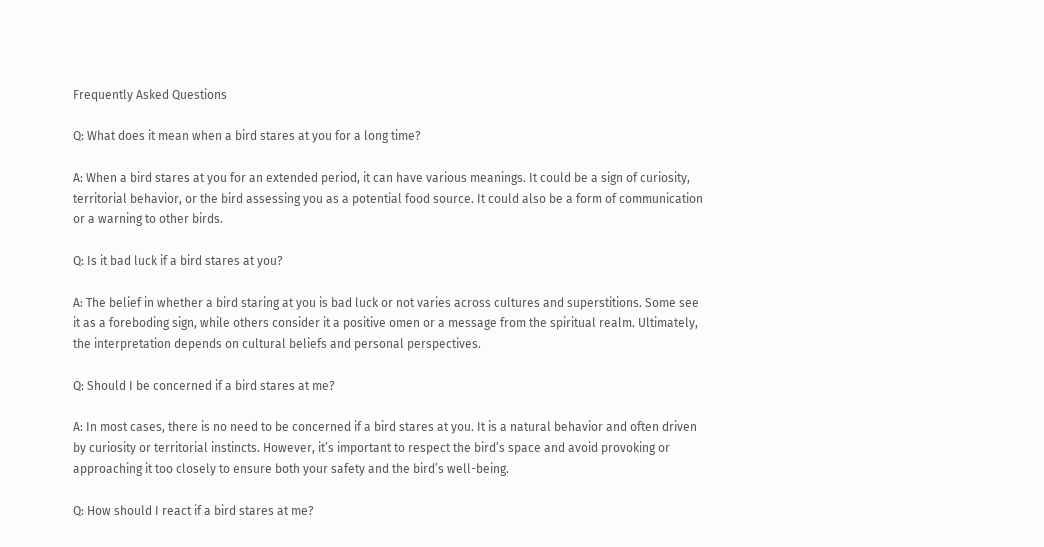Frequently Asked Questions

Q: What does it mean when a bird stares at you for a long time?

A: When a bird stares at you for an extended period, it can have various meanings. It could be a sign of curiosity, territorial behavior, or the bird assessing you as a potential food source. It could also be a form of communication or a warning to other birds.

Q: Is it bad luck if a bird stares at you?

A: The belief in whether a bird staring at you is bad luck or not varies across cultures and superstitions. Some see it as a foreboding sign, while others consider it a positive omen or a message from the spiritual realm. Ultimately, the interpretation depends on cultural beliefs and personal perspectives.

Q: Should I be concerned if a bird stares at me?

A: In most cases, there is no need to be concerned if a bird stares at you. It is a natural behavior and often driven by curiosity or territorial instincts. However, it’s important to respect the bird’s space and avoid provoking or approaching it too closely to ensure both your safety and the bird’s well-being.

Q: How should I react if a bird stares at me?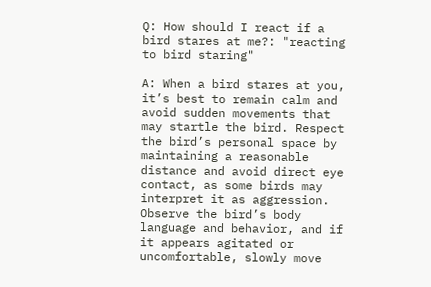Q: How should I react if a bird stares at me?: "reacting to bird staring"

A: When a bird stares at you, it’s best to remain calm and avoid sudden movements that may startle the bird. Respect the bird’s personal space by maintaining a reasonable distance and avoid direct eye contact, as some birds may interpret it as aggression. Observe the bird’s body language and behavior, and if it appears agitated or uncomfortable, slowly move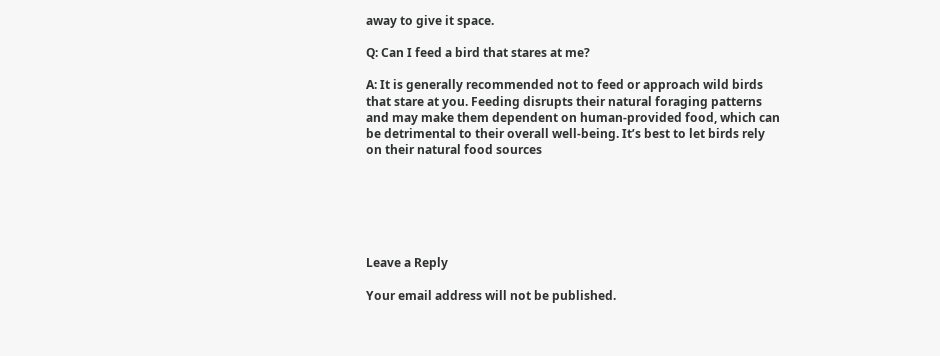away to give it space.

Q: Can I feed a bird that stares at me?

A: It is generally recommended not to feed or approach wild birds that stare at you. Feeding disrupts their natural foraging patterns and may make them dependent on human-provided food, which can be detrimental to their overall well-being. It’s best to let birds rely on their natural food sources






Leave a Reply

Your email address will not be published.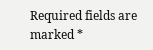Required fields are marked *